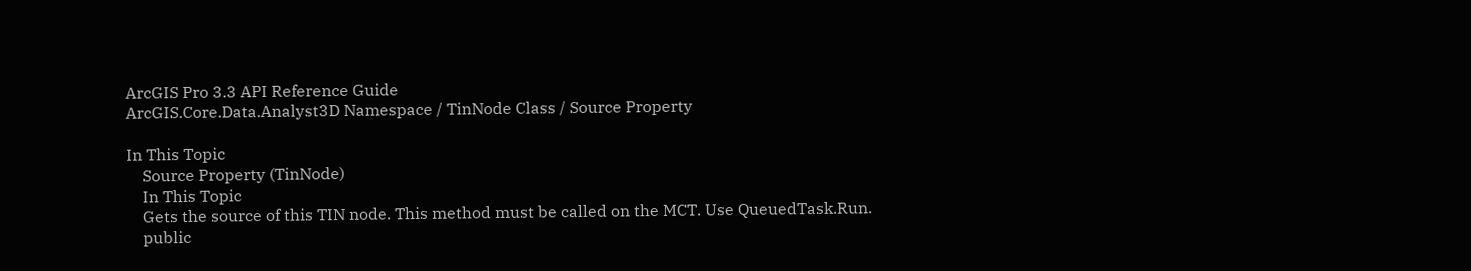ArcGIS Pro 3.3 API Reference Guide
ArcGIS.Core.Data.Analyst3D Namespace / TinNode Class / Source Property

In This Topic
    Source Property (TinNode)
    In This Topic
    Gets the source of this TIN node. This method must be called on the MCT. Use QueuedTask.Run.
    public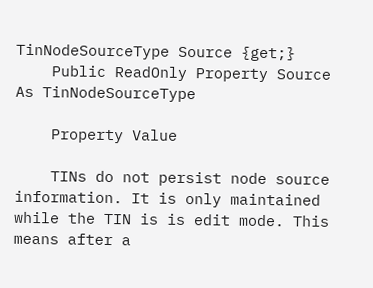TinNodeSourceType Source {get;}
    Public ReadOnly Property Source As TinNodeSourceType

    Property Value

    TINs do not persist node source information. It is only maintained while the TIN is is edit mode. This means after a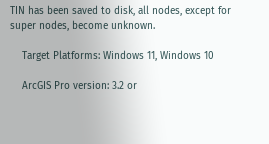TIN has been saved to disk, all nodes, except for super nodes, become unknown.

    Target Platforms: Windows 11, Windows 10

    ArcGIS Pro version: 3.2 or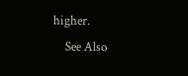higher.
    See Also